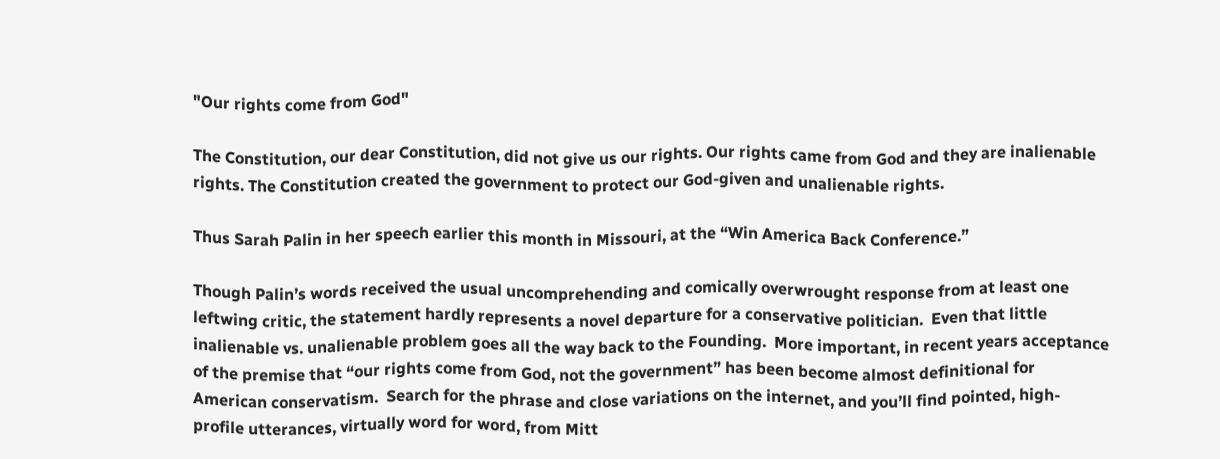"Our rights come from God"

The Constitution, our dear Constitution, did not give us our rights. Our rights came from God and they are inalienable rights. The Constitution created the government to protect our God-given and unalienable rights.

Thus Sarah Palin in her speech earlier this month in Missouri, at the “Win America Back Conference.”

Though Palin’s words received the usual uncomprehending and comically overwrought response from at least one leftwing critic, the statement hardly represents a novel departure for a conservative politician.  Even that little inalienable vs. unalienable problem goes all the way back to the Founding.  More important, in recent years acceptance of the premise that “our rights come from God, not the government” has been become almost definitional for American conservatism.  Search for the phrase and close variations on the internet, and you’ll find pointed, high-profile utterances, virtually word for word, from Mitt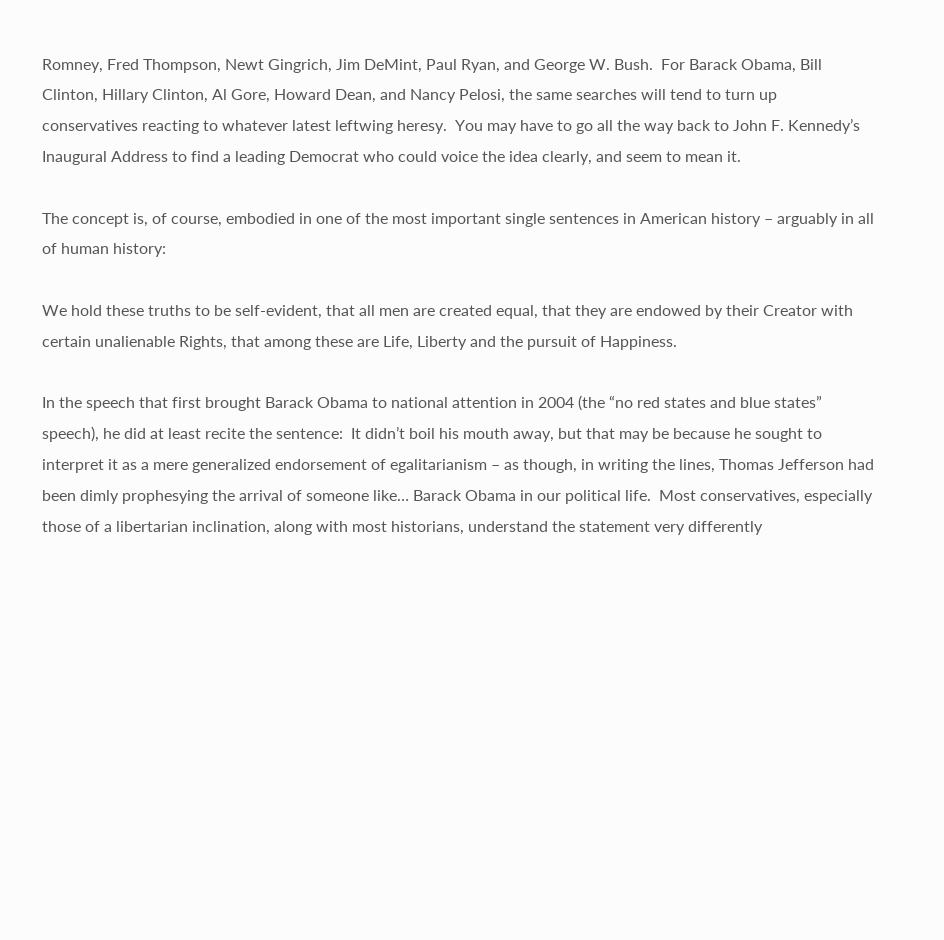Romney, Fred Thompson, Newt Gingrich, Jim DeMint, Paul Ryan, and George W. Bush.  For Barack Obama, Bill Clinton, Hillary Clinton, Al Gore, Howard Dean, and Nancy Pelosi, the same searches will tend to turn up conservatives reacting to whatever latest leftwing heresy.  You may have to go all the way back to John F. Kennedy’s Inaugural Address to find a leading Democrat who could voice the idea clearly, and seem to mean it.

The concept is, of course, embodied in one of the most important single sentences in American history – arguably in all of human history:

We hold these truths to be self-evident, that all men are created equal, that they are endowed by their Creator with certain unalienable Rights, that among these are Life, Liberty and the pursuit of Happiness.

In the speech that first brought Barack Obama to national attention in 2004 (the “no red states and blue states” speech), he did at least recite the sentence:  It didn’t boil his mouth away, but that may be because he sought to interpret it as a mere generalized endorsement of egalitarianism – as though, in writing the lines, Thomas Jefferson had been dimly prophesying the arrival of someone like… Barack Obama in our political life.  Most conservatives, especially those of a libertarian inclination, along with most historians, understand the statement very differently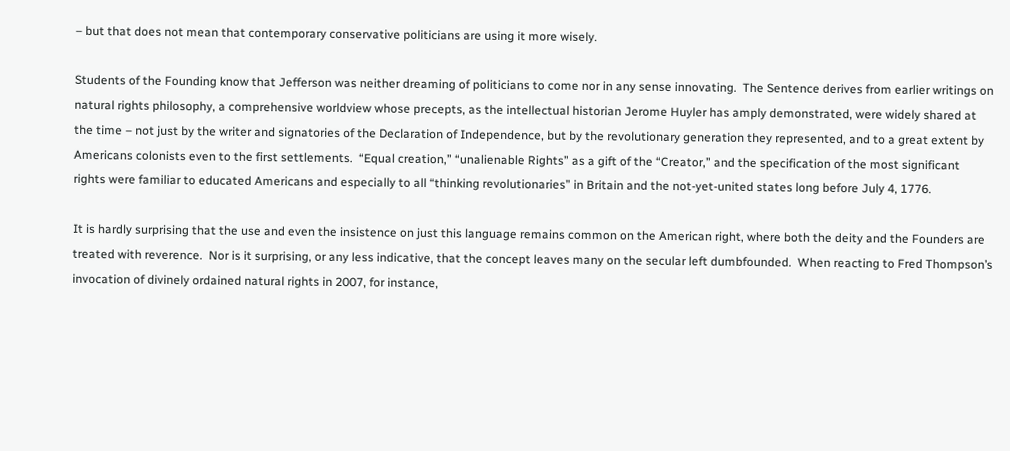– but that does not mean that contemporary conservative politicians are using it more wisely.

Students of the Founding know that Jefferson was neither dreaming of politicians to come nor in any sense innovating.  The Sentence derives from earlier writings on natural rights philosophy, a comprehensive worldview whose precepts, as the intellectual historian Jerome Huyler has amply demonstrated, were widely shared at the time – not just by the writer and signatories of the Declaration of Independence, but by the revolutionary generation they represented, and to a great extent by Americans colonists even to the first settlements.  “Equal creation,” “unalienable Rights” as a gift of the “Creator,” and the specification of the most significant rights were familiar to educated Americans and especially to all “thinking revolutionaries” in Britain and the not-yet-united states long before July 4, 1776.

It is hardly surprising that the use and even the insistence on just this language remains common on the American right, where both the deity and the Founders are treated with reverence.  Nor is it surprising, or any less indicative, that the concept leaves many on the secular left dumbfounded.  When reacting to Fred Thompson’s invocation of divinely ordained natural rights in 2007, for instance,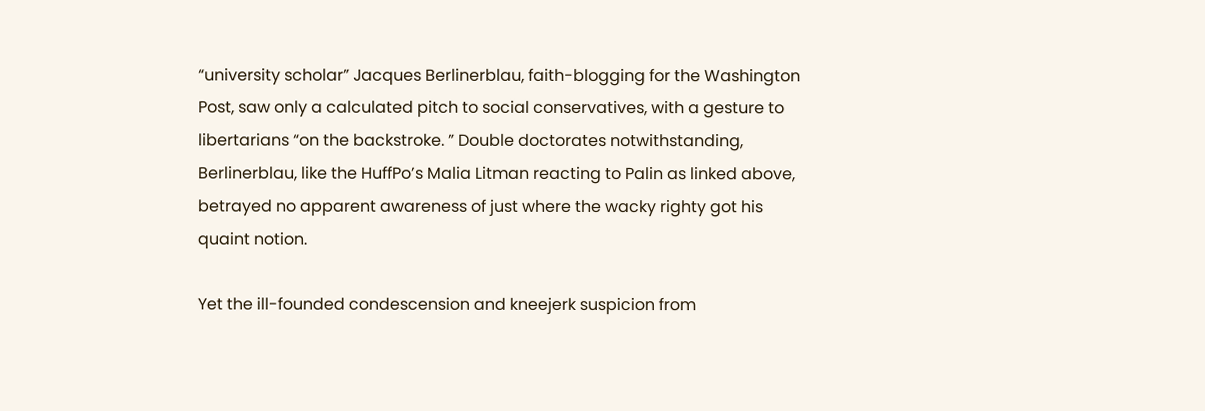“university scholar” Jacques Berlinerblau, faith-blogging for the Washington Post, saw only a calculated pitch to social conservatives, with a gesture to libertarians “on the backstroke. ” Double doctorates notwithstanding, Berlinerblau, like the HuffPo’s Malia Litman reacting to Palin as linked above, betrayed no apparent awareness of just where the wacky righty got his quaint notion.

Yet the ill-founded condescension and kneejerk suspicion from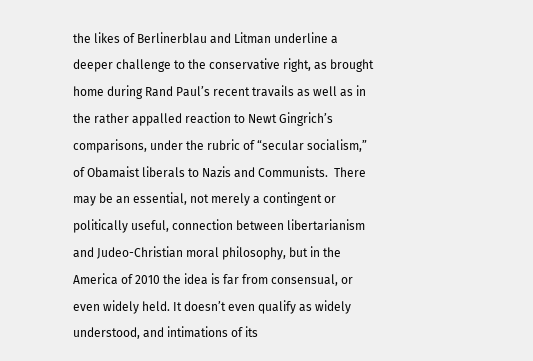the likes of Berlinerblau and Litman underline a deeper challenge to the conservative right, as brought home during Rand Paul’s recent travails as well as in the rather appalled reaction to Newt Gingrich’s comparisons, under the rubric of “secular socialism,” of Obamaist liberals to Nazis and Communists.  There may be an essential, not merely a contingent or politically useful, connection between libertarianism and Judeo-Christian moral philosophy, but in the America of 2010 the idea is far from consensual, or even widely held. It doesn’t even qualify as widely understood, and intimations of its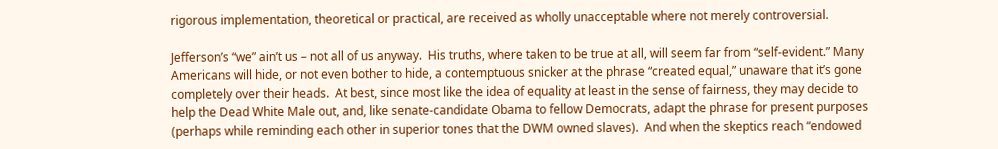rigorous implementation, theoretical or practical, are received as wholly unacceptable where not merely controversial.

Jefferson’s “we” ain’t us – not all of us anyway.  His truths, where taken to be true at all, will seem far from “self-evident.” Many Americans will hide, or not even bother to hide, a contemptuous snicker at the phrase “created equal,” unaware that it’s gone completely over their heads.  At best, since most like the idea of equality at least in the sense of fairness, they may decide to help the Dead White Male out, and, like senate-candidate Obama to fellow Democrats, adapt the phrase for present purposes (perhaps while reminding each other in superior tones that the DWM owned slaves).  And when the skeptics reach “endowed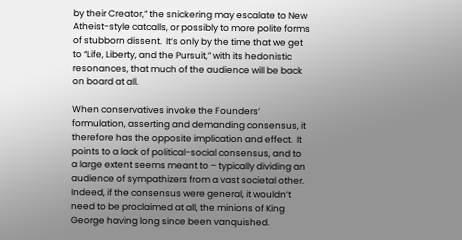by their Creator,” the snickering may escalate to New Atheist-style catcalls, or possibly to more polite forms of stubborn dissent.  It’s only by the time that we get to “Life, Liberty, and the Pursuit,” with its hedonistic resonances, that much of the audience will be back on board at all.

When conservatives invoke the Founders’ formulation, asserting and demanding consensus, it therefore has the opposite implication and effect.  It points to a lack of political-social consensus, and to a large extent seems meant to – typically dividing an audience of sympathizers from a vast societal other.  Indeed, if the consensus were general, it wouldn’t need to be proclaimed at all, the minions of King George having long since been vanquished.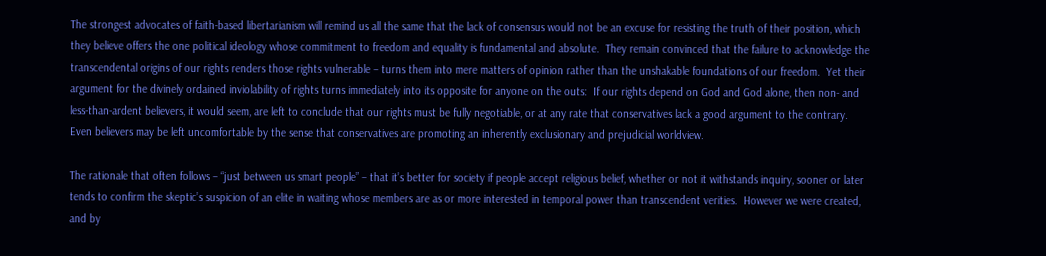The strongest advocates of faith-based libertarianism will remind us all the same that the lack of consensus would not be an excuse for resisting the truth of their position, which they believe offers the one political ideology whose commitment to freedom and equality is fundamental and absolute.  They remain convinced that the failure to acknowledge the transcendental origins of our rights renders those rights vulnerable – turns them into mere matters of opinion rather than the unshakable foundations of our freedom.  Yet their argument for the divinely ordained inviolability of rights turns immediately into its opposite for anyone on the outs:  If our rights depend on God and God alone, then non- and less-than-ardent believers, it would seem, are left to conclude that our rights must be fully negotiable, or at any rate that conservatives lack a good argument to the contrary.  Even believers may be left uncomfortable by the sense that conservatives are promoting an inherently exclusionary and prejudicial worldview.

The rationale that often follows – “just between us smart people” – that it’s better for society if people accept religious belief, whether or not it withstands inquiry, sooner or later tends to confirm the skeptic’s suspicion of an elite in waiting whose members are as or more interested in temporal power than transcendent verities.  However we were created, and by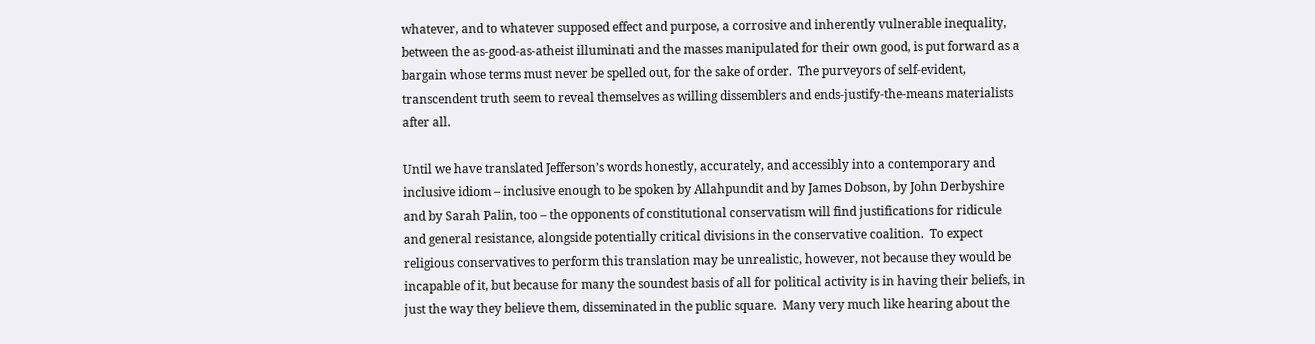whatever, and to whatever supposed effect and purpose, a corrosive and inherently vulnerable inequality, between the as-good-as-atheist illuminati and the masses manipulated for their own good, is put forward as a bargain whose terms must never be spelled out, for the sake of order.  The purveyors of self-evident, transcendent truth seem to reveal themselves as willing dissemblers and ends-justify-the-means materialists after all.

Until we have translated Jefferson’s words honestly, accurately, and accessibly into a contemporary and inclusive idiom – inclusive enough to be spoken by Allahpundit and by James Dobson, by John Derbyshire and by Sarah Palin, too – the opponents of constitutional conservatism will find justifications for ridicule and general resistance, alongside potentially critical divisions in the conservative coalition.  To expect religious conservatives to perform this translation may be unrealistic, however, not because they would be incapable of it, but because for many the soundest basis of all for political activity is in having their beliefs, in just the way they believe them, disseminated in the public square.  Many very much like hearing about the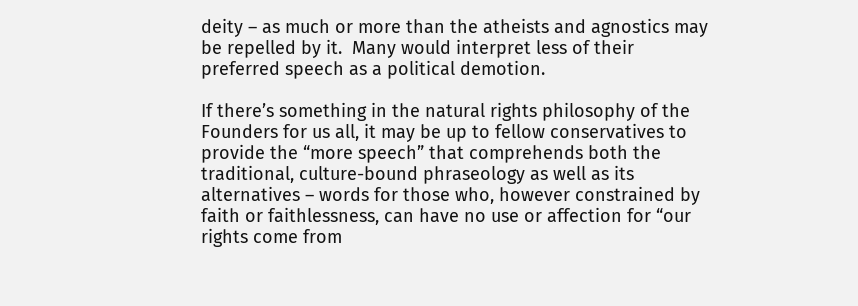deity – as much or more than the atheists and agnostics may be repelled by it.  Many would interpret less of their preferred speech as a political demotion.

If there’s something in the natural rights philosophy of the Founders for us all, it may be up to fellow conservatives to provide the “more speech” that comprehends both the traditional, culture-bound phraseology as well as its alternatives – words for those who, however constrained by faith or faithlessness, can have no use or affection for “our rights come from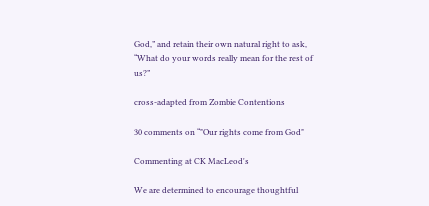God,” and retain their own natural right to ask, “What do your words really mean for the rest of us?”

cross-adapted from Zombie Contentions

30 comments on “"Our rights come from God"

Commenting at CK MacLeod's

We are determined to encourage thoughtful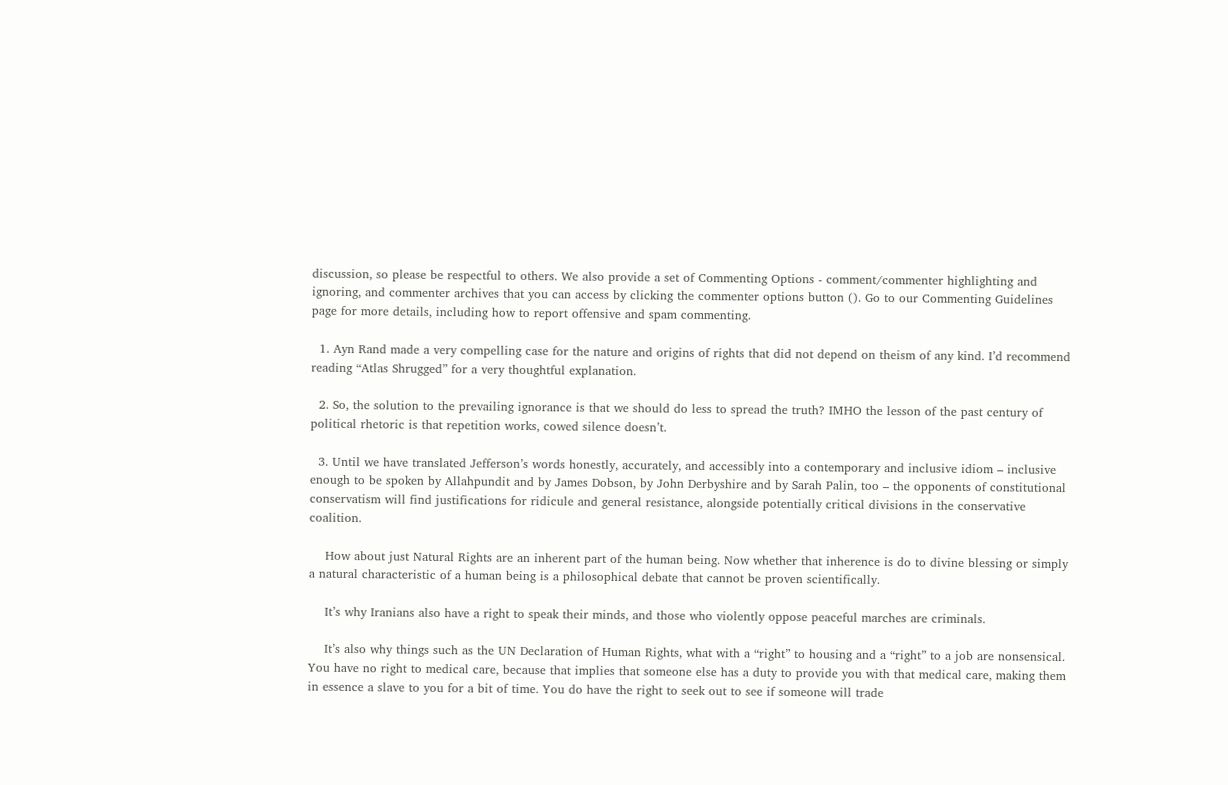discussion, so please be respectful to others. We also provide a set of Commenting Options - comment/commenter highlighting and ignoring, and commenter archives that you can access by clicking the commenter options button (). Go to our Commenting Guidelines page for more details, including how to report offensive and spam commenting.

  1. Ayn Rand made a very compelling case for the nature and origins of rights that did not depend on theism of any kind. I’d recommend reading “Atlas Shrugged” for a very thoughtful explanation.

  2. So, the solution to the prevailing ignorance is that we should do less to spread the truth? IMHO the lesson of the past century of political rhetoric is that repetition works, cowed silence doesn’t.

  3. Until we have translated Jefferson’s words honestly, accurately, and accessibly into a contemporary and inclusive idiom – inclusive enough to be spoken by Allahpundit and by James Dobson, by John Derbyshire and by Sarah Palin, too – the opponents of constitutional conservatism will find justifications for ridicule and general resistance, alongside potentially critical divisions in the conservative coalition.

    How about just Natural Rights are an inherent part of the human being. Now whether that inherence is do to divine blessing or simply a natural characteristic of a human being is a philosophical debate that cannot be proven scientifically.

    It’s why Iranians also have a right to speak their minds, and those who violently oppose peaceful marches are criminals.

    It’s also why things such as the UN Declaration of Human Rights, what with a “right” to housing and a “right” to a job are nonsensical. You have no right to medical care, because that implies that someone else has a duty to provide you with that medical care, making them in essence a slave to you for a bit of time. You do have the right to seek out to see if someone will trade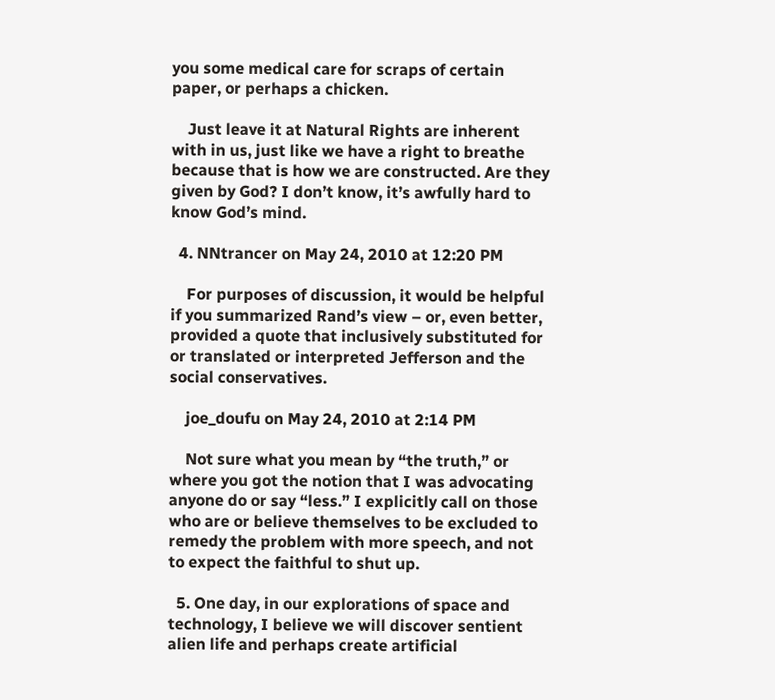you some medical care for scraps of certain paper, or perhaps a chicken.

    Just leave it at Natural Rights are inherent with in us, just like we have a right to breathe because that is how we are constructed. Are they given by God? I don’t know, it’s awfully hard to know God’s mind.

  4. NNtrancer on May 24, 2010 at 12:20 PM

    For purposes of discussion, it would be helpful if you summarized Rand’s view – or, even better, provided a quote that inclusively substituted for or translated or interpreted Jefferson and the social conservatives.

    joe_doufu on May 24, 2010 at 2:14 PM

    Not sure what you mean by “the truth,” or where you got the notion that I was advocating anyone do or say “less.” I explicitly call on those who are or believe themselves to be excluded to remedy the problem with more speech, and not to expect the faithful to shut up.

  5. One day, in our explorations of space and technology, I believe we will discover sentient alien life and perhaps create artificial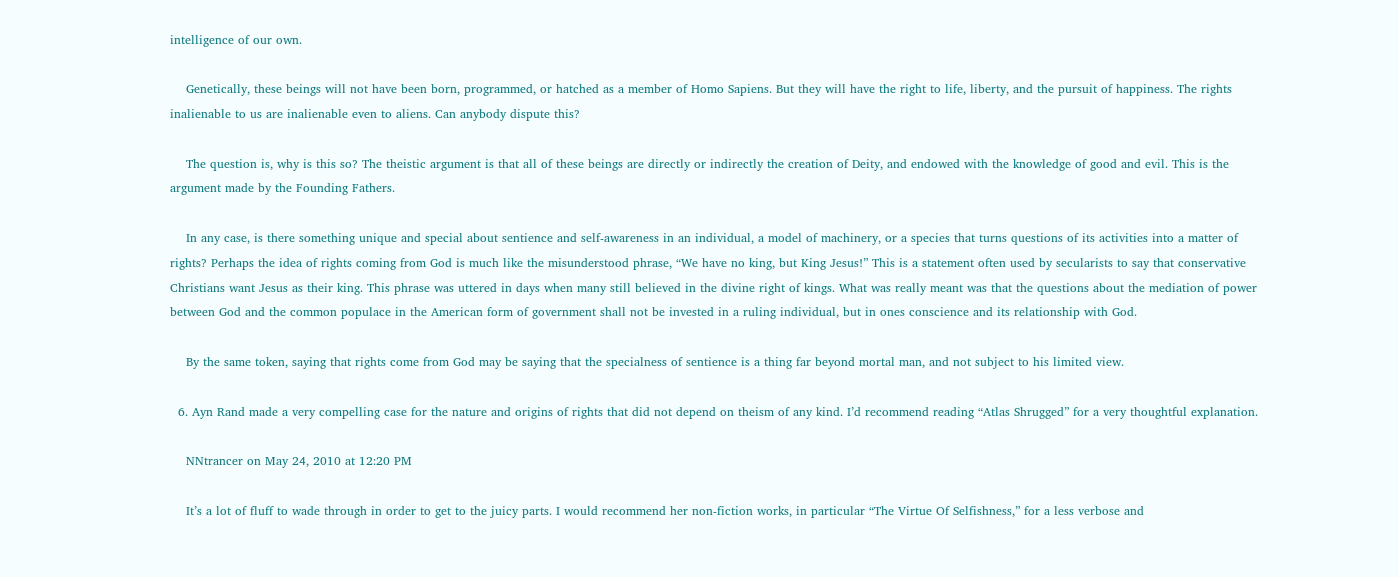intelligence of our own.

    Genetically, these beings will not have been born, programmed, or hatched as a member of Homo Sapiens. But they will have the right to life, liberty, and the pursuit of happiness. The rights inalienable to us are inalienable even to aliens. Can anybody dispute this?

    The question is, why is this so? The theistic argument is that all of these beings are directly or indirectly the creation of Deity, and endowed with the knowledge of good and evil. This is the argument made by the Founding Fathers.

    In any case, is there something unique and special about sentience and self-awareness in an individual, a model of machinery, or a species that turns questions of its activities into a matter of rights? Perhaps the idea of rights coming from God is much like the misunderstood phrase, “We have no king, but King Jesus!” This is a statement often used by secularists to say that conservative Christians want Jesus as their king. This phrase was uttered in days when many still believed in the divine right of kings. What was really meant was that the questions about the mediation of power between God and the common populace in the American form of government shall not be invested in a ruling individual, but in ones conscience and its relationship with God.

    By the same token, saying that rights come from God may be saying that the specialness of sentience is a thing far beyond mortal man, and not subject to his limited view.

  6. Ayn Rand made a very compelling case for the nature and origins of rights that did not depend on theism of any kind. I’d recommend reading “Atlas Shrugged” for a very thoughtful explanation.

    NNtrancer on May 24, 2010 at 12:20 PM

    It’s a lot of fluff to wade through in order to get to the juicy parts. I would recommend her non-fiction works, in particular “The Virtue Of Selfishness,” for a less verbose and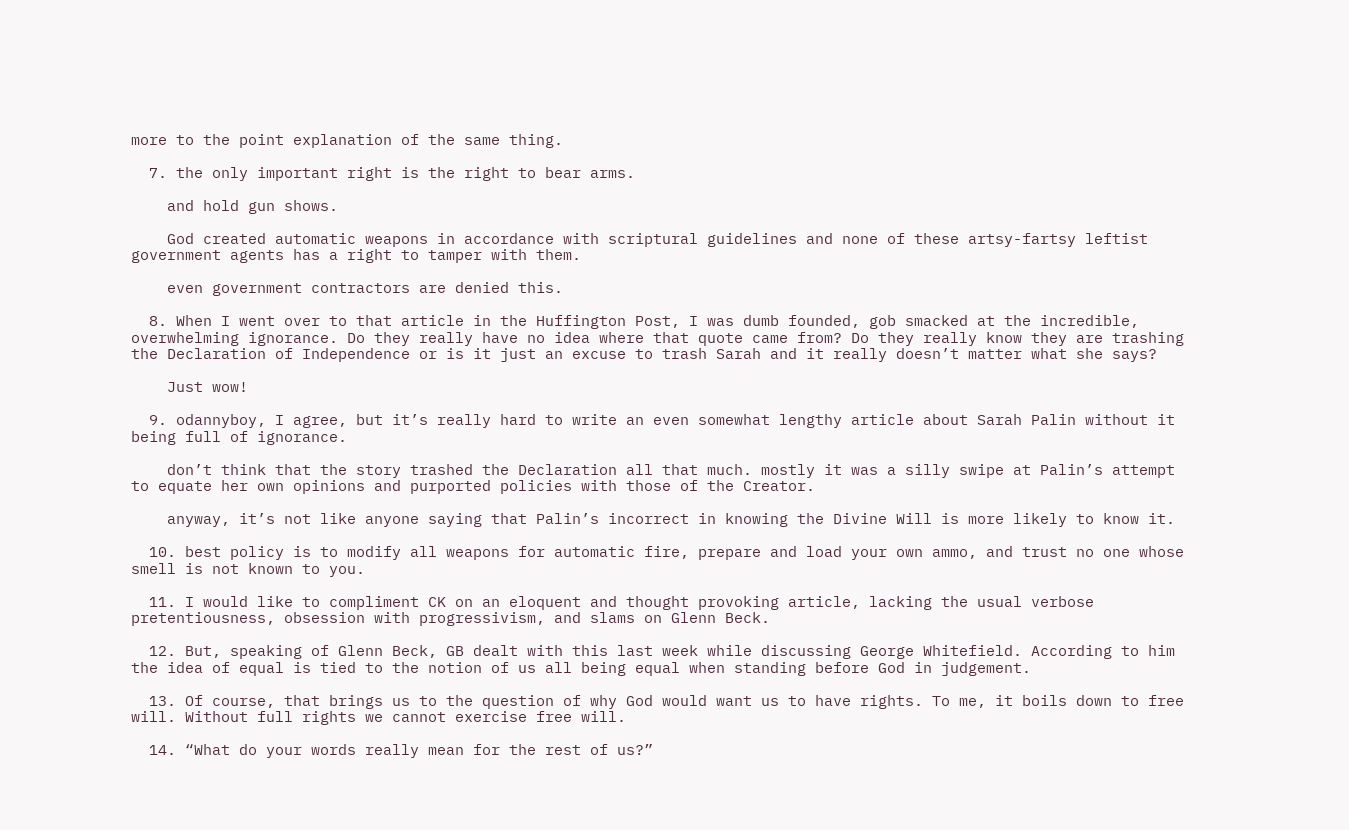more to the point explanation of the same thing.

  7. the only important right is the right to bear arms.

    and hold gun shows.

    God created automatic weapons in accordance with scriptural guidelines and none of these artsy-fartsy leftist government agents has a right to tamper with them.

    even government contractors are denied this.

  8. When I went over to that article in the Huffington Post, I was dumb founded, gob smacked at the incredible, overwhelming ignorance. Do they really have no idea where that quote came from? Do they really know they are trashing the Declaration of Independence or is it just an excuse to trash Sarah and it really doesn’t matter what she says?

    Just wow!

  9. odannyboy, I agree, but it’s really hard to write an even somewhat lengthy article about Sarah Palin without it being full of ignorance.

    don’t think that the story trashed the Declaration all that much. mostly it was a silly swipe at Palin’s attempt to equate her own opinions and purported policies with those of the Creator.

    anyway, it’s not like anyone saying that Palin’s incorrect in knowing the Divine Will is more likely to know it.

  10. best policy is to modify all weapons for automatic fire, prepare and load your own ammo, and trust no one whose smell is not known to you.

  11. I would like to compliment CK on an eloquent and thought provoking article, lacking the usual verbose pretentiousness, obsession with progressivism, and slams on Glenn Beck.

  12. But, speaking of Glenn Beck, GB dealt with this last week while discussing George Whitefield. According to him the idea of equal is tied to the notion of us all being equal when standing before God in judgement.

  13. Of course, that brings us to the question of why God would want us to have rights. To me, it boils down to free will. Without full rights we cannot exercise free will.

  14. “What do your words really mean for the rest of us?”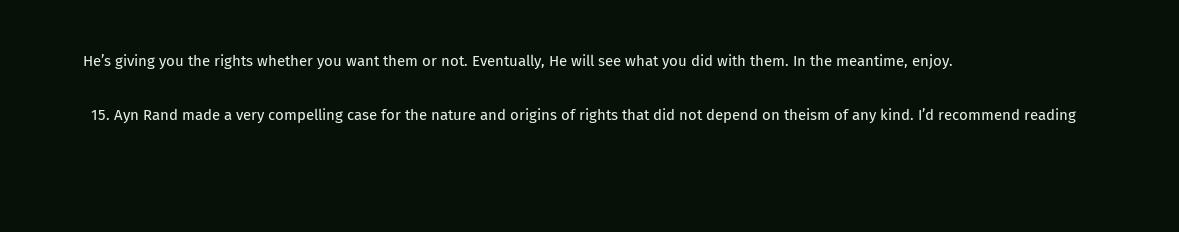He’s giving you the rights whether you want them or not. Eventually, He will see what you did with them. In the meantime, enjoy.

  15. Ayn Rand made a very compelling case for the nature and origins of rights that did not depend on theism of any kind. I’d recommend reading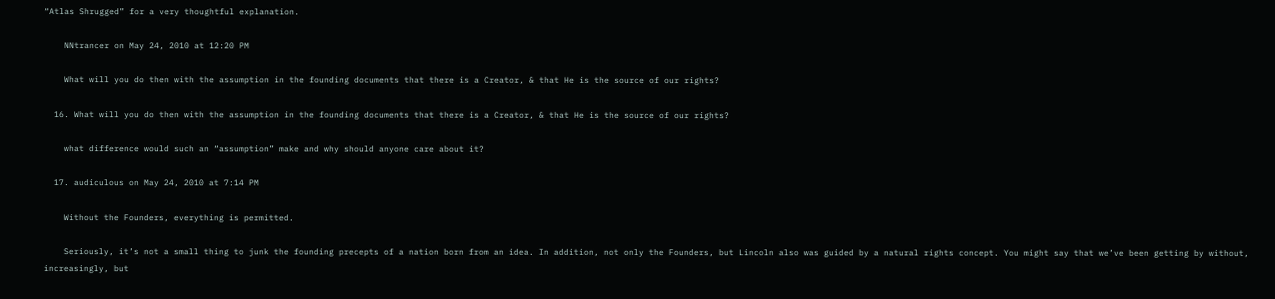“Atlas Shrugged” for a very thoughtful explanation.

    NNtrancer on May 24, 2010 at 12:20 PM

    What will you do then with the assumption in the founding documents that there is a Creator, & that He is the source of our rights?

  16. What will you do then with the assumption in the founding documents that there is a Creator, & that He is the source of our rights?

    what difference would such an “assumption” make and why should anyone care about it?

  17. audiculous on May 24, 2010 at 7:14 PM

    Without the Founders, everything is permitted.

    Seriously, it’s not a small thing to junk the founding precepts of a nation born from an idea. In addition, not only the Founders, but Lincoln also was guided by a natural rights concept. You might say that we’ve been getting by without, increasingly, but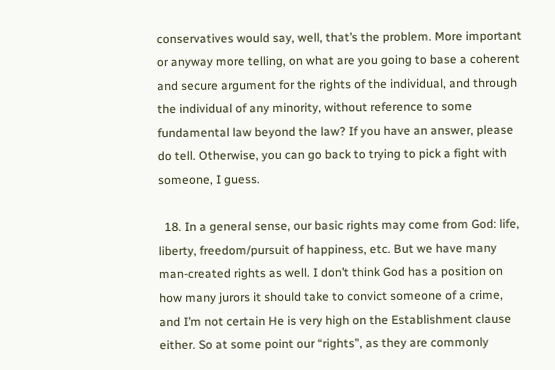conservatives would say, well, that’s the problem. More important or anyway more telling, on what are you going to base a coherent and secure argument for the rights of the individual, and through the individual of any minority, without reference to some fundamental law beyond the law? If you have an answer, please do tell. Otherwise, you can go back to trying to pick a fight with someone, I guess.

  18. In a general sense, our basic rights may come from God: life, liberty, freedom/pursuit of happiness, etc. But we have many man-created rights as well. I don’t think God has a position on how many jurors it should take to convict someone of a crime, and I’m not certain He is very high on the Establishment clause either. So at some point our “rights”, as they are commonly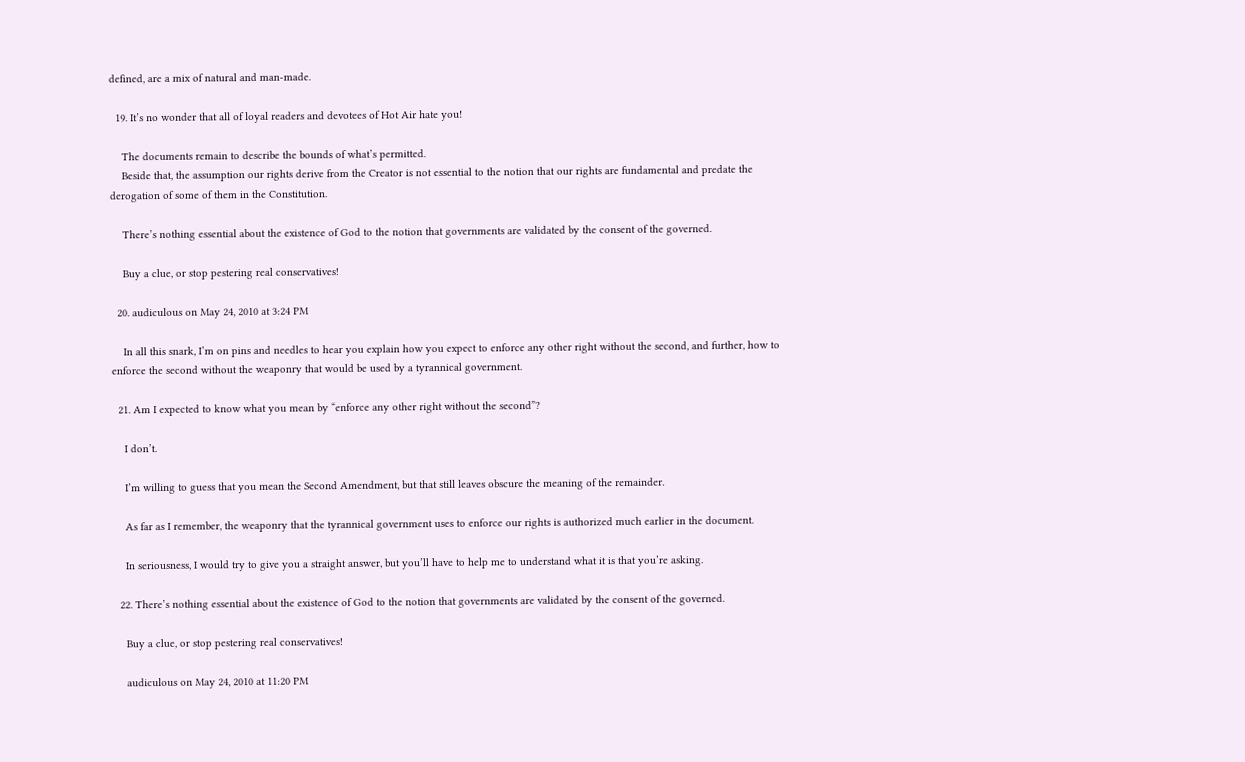defined, are a mix of natural and man-made.

  19. It’s no wonder that all of loyal readers and devotees of Hot Air hate you!

    The documents remain to describe the bounds of what’s permitted.
    Beside that, the assumption our rights derive from the Creator is not essential to the notion that our rights are fundamental and predate the derogation of some of them in the Constitution.

    There’s nothing essential about the existence of God to the notion that governments are validated by the consent of the governed.

    Buy a clue, or stop pestering real conservatives!

  20. audiculous on May 24, 2010 at 3:24 PM

    In all this snark, I’m on pins and needles to hear you explain how you expect to enforce any other right without the second, and further, how to enforce the second without the weaponry that would be used by a tyrannical government.

  21. Am I expected to know what you mean by “enforce any other right without the second”?

    I don’t.

    I’m willing to guess that you mean the Second Amendment, but that still leaves obscure the meaning of the remainder.

    As far as I remember, the weaponry that the tyrannical government uses to enforce our rights is authorized much earlier in the document.

    In seriousness, I would try to give you a straight answer, but you’ll have to help me to understand what it is that you’re asking.

  22. There’s nothing essential about the existence of God to the notion that governments are validated by the consent of the governed.

    Buy a clue, or stop pestering real conservatives!

    audiculous on May 24, 2010 at 11:20 PM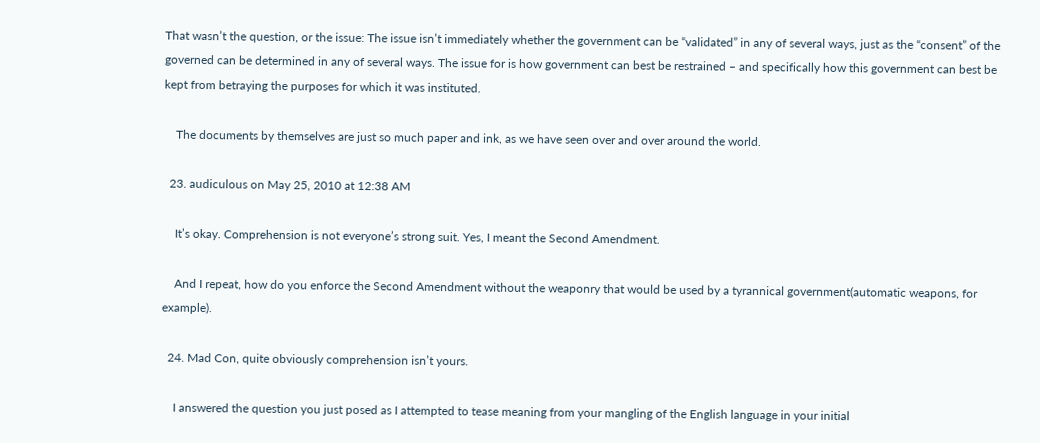That wasn’t the question, or the issue: The issue isn’t immediately whether the government can be “validated” in any of several ways, just as the “consent” of the governed can be determined in any of several ways. The issue for is how government can best be restrained – and specifically how this government can best be kept from betraying the purposes for which it was instituted.

    The documents by themselves are just so much paper and ink, as we have seen over and over around the world.

  23. audiculous on May 25, 2010 at 12:38 AM

    It’s okay. Comprehension is not everyone’s strong suit. Yes, I meant the Second Amendment.

    And I repeat, how do you enforce the Second Amendment without the weaponry that would be used by a tyrannical government(automatic weapons, for example).

  24. Mad Con, quite obviously comprehension isn’t yours.

    I answered the question you just posed as I attempted to tease meaning from your mangling of the English language in your initial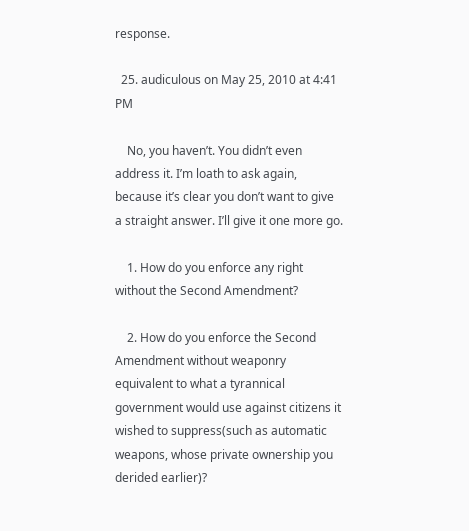response.

  25. audiculous on May 25, 2010 at 4:41 PM

    No, you haven’t. You didn’t even address it. I’m loath to ask again, because it’s clear you don’t want to give a straight answer. I’ll give it one more go.

    1. How do you enforce any right without the Second Amendment?

    2. How do you enforce the Second Amendment without weaponry equivalent to what a tyrannical government would use against citizens it wished to suppress(such as automatic weapons, whose private ownership you derided earlier)?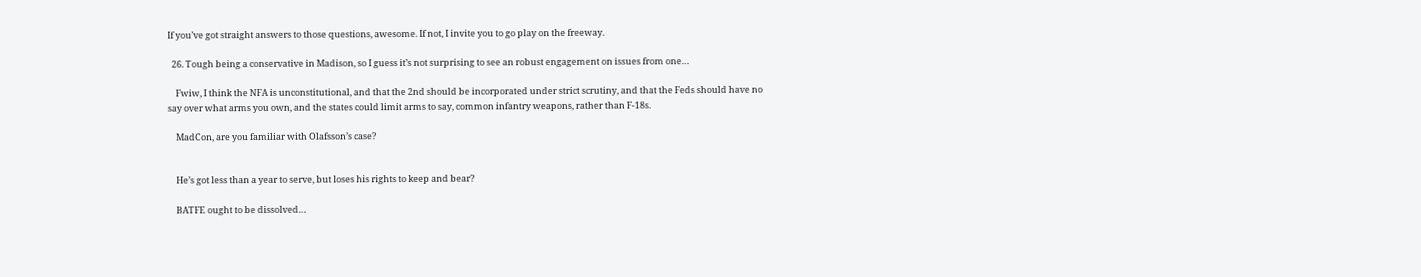If you’ve got straight answers to those questions, awesome. If not, I invite you to go play on the freeway.

  26. Tough being a conservative in Madison, so I guess it’s not surprising to see an robust engagement on issues from one…

    Fwiw, I think the NFA is unconstitutional, and that the 2nd should be incorporated under strict scrutiny, and that the Feds should have no say over what arms you own, and the states could limit arms to say, common infantry weapons, rather than F-18s.

    MadCon, are you familiar with Olafsson’s case?


    He’s got less than a year to serve, but loses his rights to keep and bear?

    BATFE ought to be dissolved…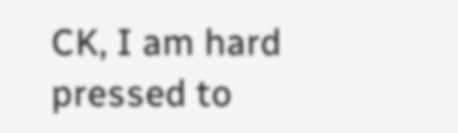CK, I am hard pressed to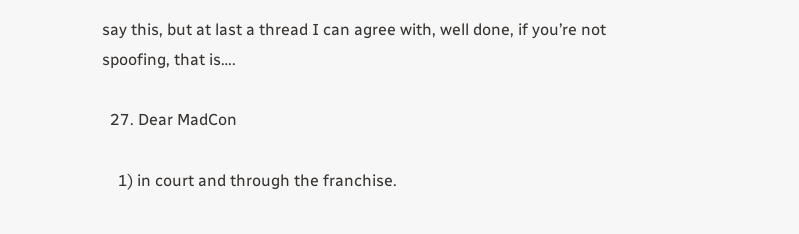say this, but at last a thread I can agree with, well done, if you’re not spoofing, that is….

  27. Dear MadCon

    1) in court and through the franchise.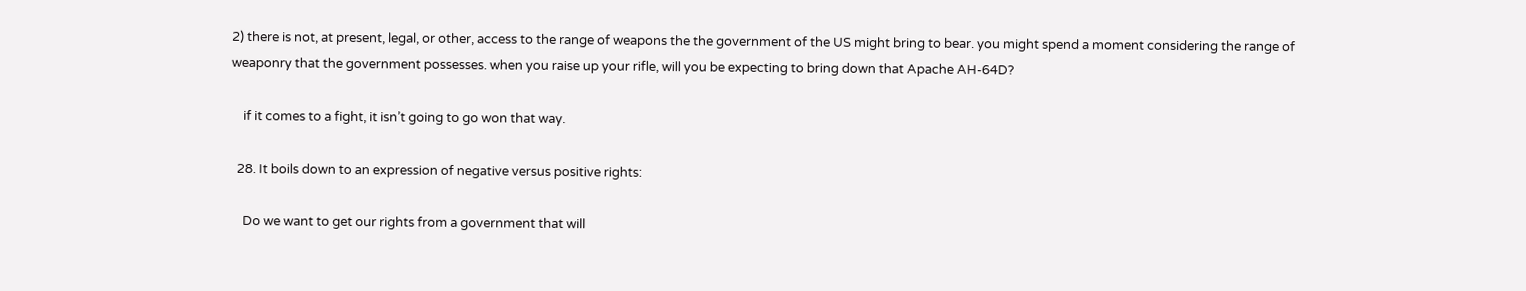2) there is not, at present, legal, or other, access to the range of weapons the the government of the US might bring to bear. you might spend a moment considering the range of weaponry that the government possesses. when you raise up your rifle, will you be expecting to bring down that Apache AH-64D?

    if it comes to a fight, it isn’t going to go won that way.

  28. It boils down to an expression of negative versus positive rights:

    Do we want to get our rights from a government that will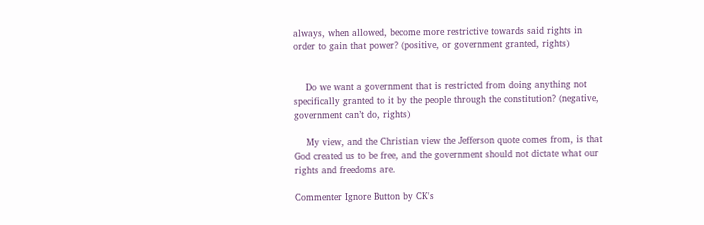always, when allowed, become more restrictive towards said rights in order to gain that power? (positive, or government granted, rights)


    Do we want a government that is restricted from doing anything not specifically granted to it by the people through the constitution? (negative, government can’t do, rights)

    My view, and the Christian view the Jefferson quote comes from, is that God created us to be free, and the government should not dictate what our rights and freedoms are.

Commenter Ignore Button by CK's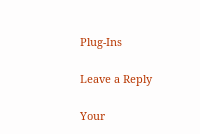Plug-Ins

Leave a Reply

Your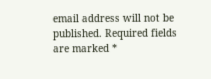email address will not be published. Required fields are marked *